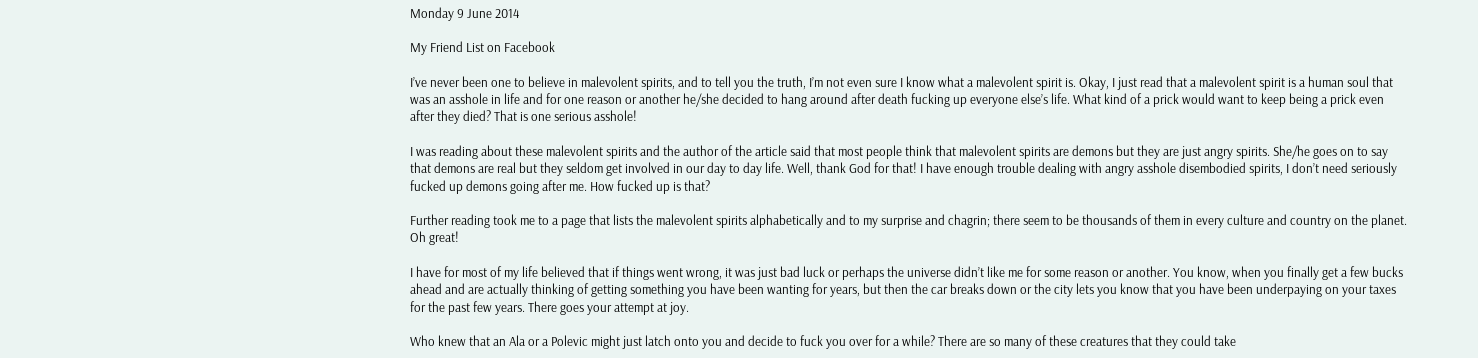Monday 9 June 2014

My Friend List on Facebook

I’ve never been one to believe in malevolent spirits, and to tell you the truth, I’m not even sure I know what a malevolent spirit is. Okay, I just read that a malevolent spirit is a human soul that was an asshole in life and for one reason or another he/she decided to hang around after death fucking up everyone else’s life. What kind of a prick would want to keep being a prick even after they died? That is one serious asshole!

I was reading about these malevolent spirits and the author of the article said that most people think that malevolent spirits are demons but they are just angry spirits. She/he goes on to say that demons are real but they seldom get involved in our day to day life. Well, thank God for that! I have enough trouble dealing with angry asshole disembodied spirits, I don’t need seriously fucked up demons going after me. How fucked up is that?

Further reading took me to a page that lists the malevolent spirits alphabetically and to my surprise and chagrin; there seem to be thousands of them in every culture and country on the planet. Oh great!

I have for most of my life believed that if things went wrong, it was just bad luck or perhaps the universe didn’t like me for some reason or another. You know, when you finally get a few bucks ahead and are actually thinking of getting something you have been wanting for years, but then the car breaks down or the city lets you know that you have been underpaying on your taxes for the past few years. There goes your attempt at joy.

Who knew that an Ala or a Polevic might just latch onto you and decide to fuck you over for a while? There are so many of these creatures that they could take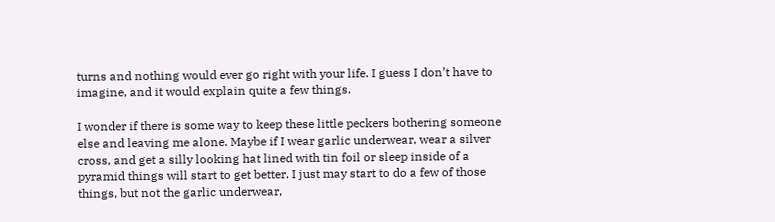turns and nothing would ever go right with your life. I guess I don’t have to imagine, and it would explain quite a few things.

I wonder if there is some way to keep these little peckers bothering someone else and leaving me alone. Maybe if I wear garlic underwear, wear a silver cross, and get a silly looking hat lined with tin foil or sleep inside of a pyramid things will start to get better. I just may start to do a few of those things, but not the garlic underwear,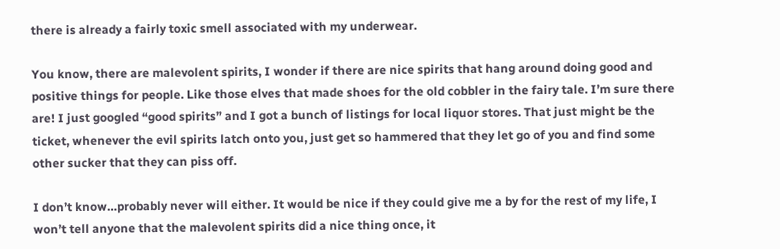there is already a fairly toxic smell associated with my underwear.

You know, there are malevolent spirits, I wonder if there are nice spirits that hang around doing good and positive things for people. Like those elves that made shoes for the old cobbler in the fairy tale. I’m sure there are! I just googled “good spirits” and I got a bunch of listings for local liquor stores. That just might be the ticket, whenever the evil spirits latch onto you, just get so hammered that they let go of you and find some other sucker that they can piss off.

I don’t know…probably never will either. It would be nice if they could give me a by for the rest of my life, I won’t tell anyone that the malevolent spirits did a nice thing once, it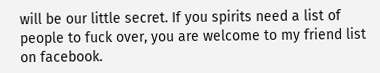will be our little secret. If you spirits need a list of people to fuck over, you are welcome to my friend list on facebook.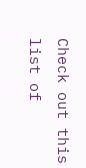Check out this list of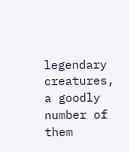legendary creatures, a goodly number of them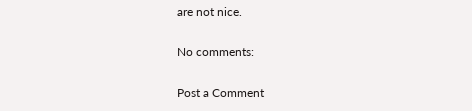are not nice.

No comments:

Post a Comment